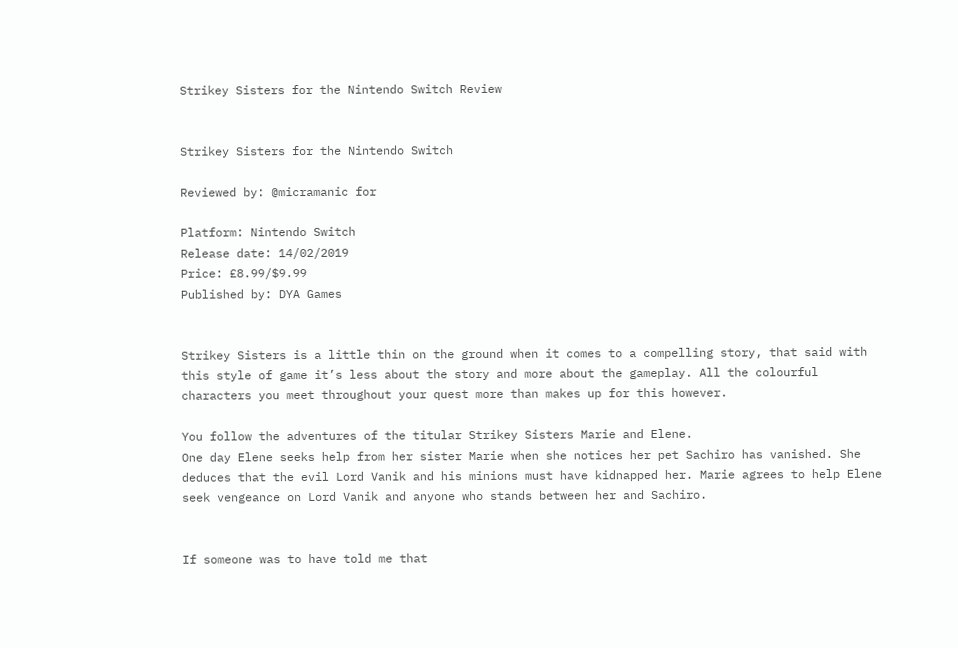Strikey Sisters for the Nintendo Switch Review


Strikey Sisters for the Nintendo Switch

Reviewed by: @micramanic for

Platform: Nintendo Switch
Release date: 14/02/2019
Price: £8.99/$9.99
Published by: DYA Games


Strikey Sisters is a little thin on the ground when it comes to a compelling story, that said with this style of game it’s less about the story and more about the gameplay. All the colourful characters you meet throughout your quest more than makes up for this however.

You follow the adventures of the titular Strikey Sisters Marie and Elene.
One day Elene seeks help from her sister Marie when she notices her pet Sachiro has vanished. She deduces that the evil Lord Vanik and his minions must have kidnapped her. Marie agrees to help Elene seek vengeance on Lord Vanik and anyone who stands between her and Sachiro.


If someone was to have told me that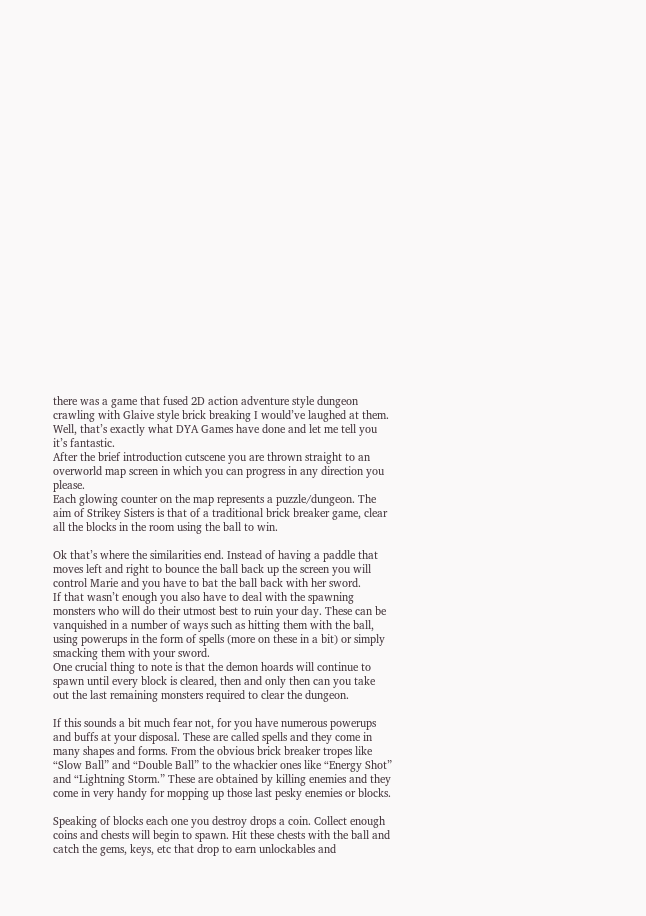there was a game that fused 2D action adventure style dungeon crawling with Glaive style brick breaking I would’ve laughed at them. Well, that’s exactly what DYA Games have done and let me tell you it’s fantastic.
After the brief introduction cutscene you are thrown straight to an overworld map screen in which you can progress in any direction you please.
Each glowing counter on the map represents a puzzle/dungeon. The aim of Strikey Sisters is that of a traditional brick breaker game, clear all the blocks in the room using the ball to win.

Ok that’s where the similarities end. Instead of having a paddle that moves left and right to bounce the ball back up the screen you will control Marie and you have to bat the ball back with her sword.
If that wasn’t enough you also have to deal with the spawning monsters who will do their utmost best to ruin your day. These can be vanquished in a number of ways such as hitting them with the ball, using powerups in the form of spells (more on these in a bit) or simply smacking them with your sword.
One crucial thing to note is that the demon hoards will continue to spawn until every block is cleared, then and only then can you take out the last remaining monsters required to clear the dungeon.

If this sounds a bit much fear not, for you have numerous powerups and buffs at your disposal. These are called spells and they come in many shapes and forms. From the obvious brick breaker tropes like “Slow Ball” and “Double Ball” to the whackier ones like “Energy Shot” and “Lightning Storm.” These are obtained by killing enemies and they come in very handy for mopping up those last pesky enemies or blocks.

Speaking of blocks each one you destroy drops a coin. Collect enough coins and chests will begin to spawn. Hit these chests with the ball and catch the gems, keys, etc that drop to earn unlockables and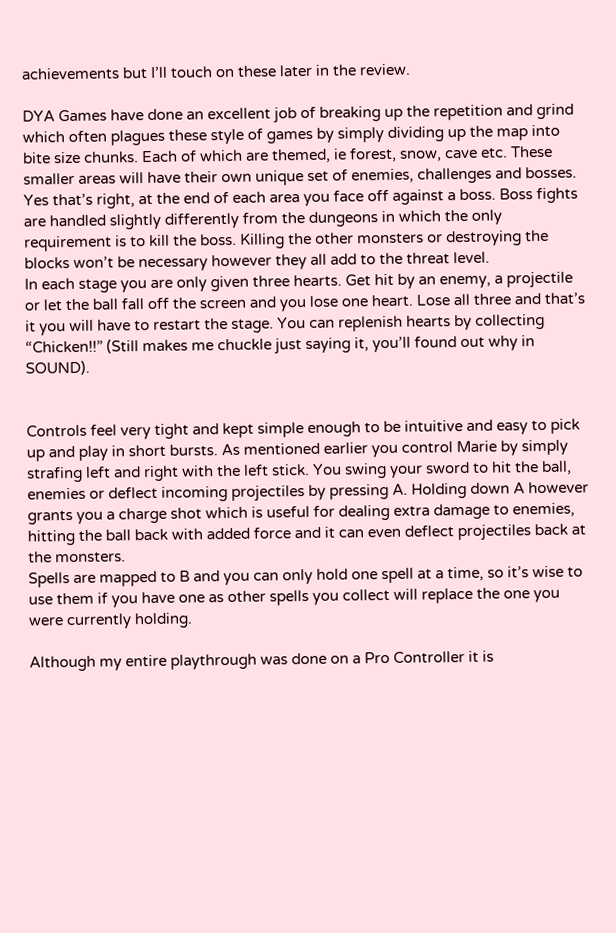achievements but I’ll touch on these later in the review.

DYA Games have done an excellent job of breaking up the repetition and grind which often plagues these style of games by simply dividing up the map into bite size chunks. Each of which are themed, ie forest, snow, cave etc. These smaller areas will have their own unique set of enemies, challenges and bosses.
Yes that’s right, at the end of each area you face off against a boss. Boss fights are handled slightly differently from the dungeons in which the only requirement is to kill the boss. Killing the other monsters or destroying the blocks won’t be necessary however they all add to the threat level.
In each stage you are only given three hearts. Get hit by an enemy, a projectile or let the ball fall off the screen and you lose one heart. Lose all three and that’s it you will have to restart the stage. You can replenish hearts by collecting “Chicken!!” (Still makes me chuckle just saying it, you’ll found out why in SOUND).


Controls feel very tight and kept simple enough to be intuitive and easy to pick up and play in short bursts. As mentioned earlier you control Marie by simply strafing left and right with the left stick. You swing your sword to hit the ball, enemies or deflect incoming projectiles by pressing A. Holding down A however grants you a charge shot which is useful for dealing extra damage to enemies, hitting the ball back with added force and it can even deflect projectiles back at the monsters.
Spells are mapped to B and you can only hold one spell at a time, so it’s wise to use them if you have one as other spells you collect will replace the one you were currently holding.

Although my entire playthrough was done on a Pro Controller it is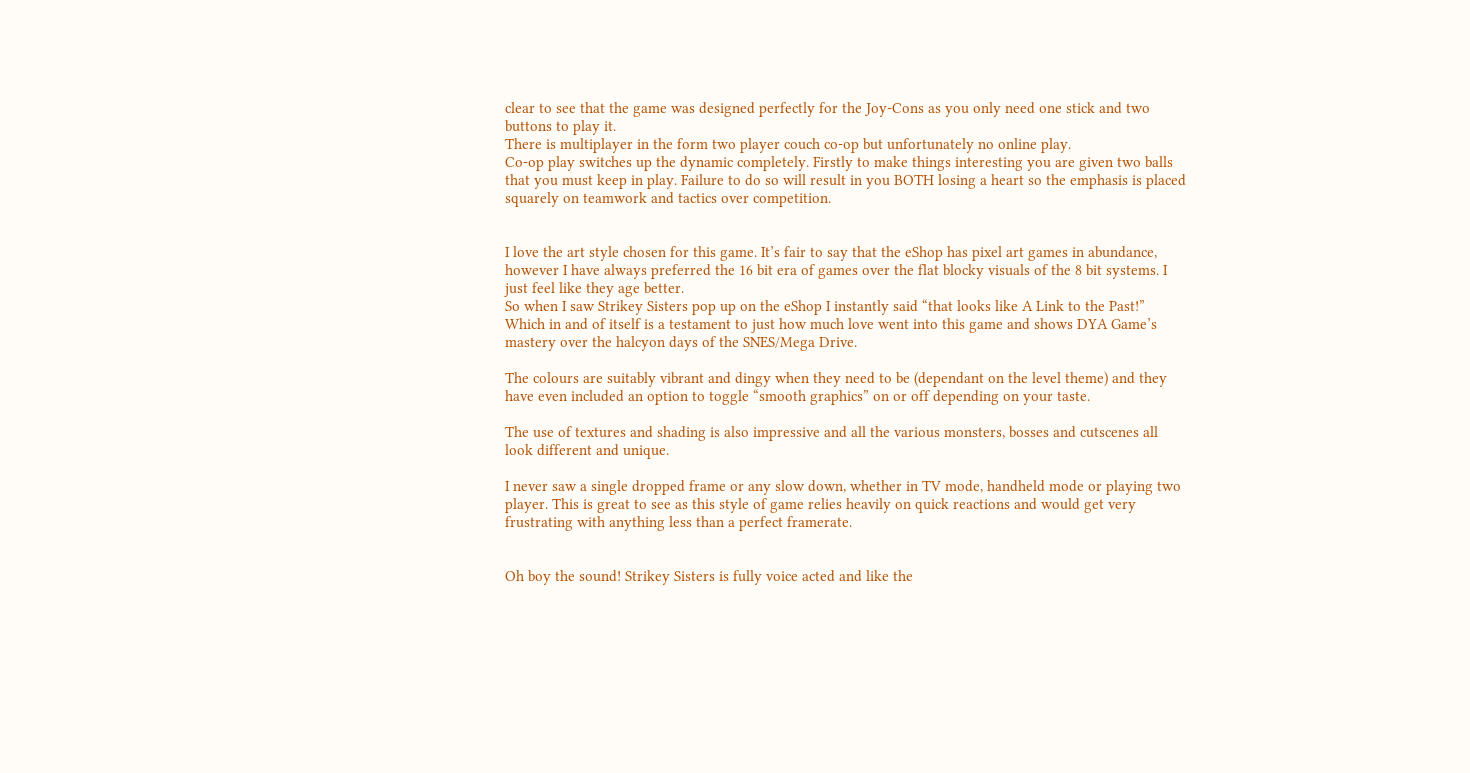clear to see that the game was designed perfectly for the Joy-Cons as you only need one stick and two buttons to play it.
There is multiplayer in the form two player couch co-op but unfortunately no online play.
Co-op play switches up the dynamic completely. Firstly to make things interesting you are given two balls that you must keep in play. Failure to do so will result in you BOTH losing a heart so the emphasis is placed squarely on teamwork and tactics over competition.


I love the art style chosen for this game. It’s fair to say that the eShop has pixel art games in abundance, however I have always preferred the 16 bit era of games over the flat blocky visuals of the 8 bit systems. I just feel like they age better.
So when I saw Strikey Sisters pop up on the eShop I instantly said “that looks like A Link to the Past!”
Which in and of itself is a testament to just how much love went into this game and shows DYA Game’s mastery over the halcyon days of the SNES/Mega Drive.

The colours are suitably vibrant and dingy when they need to be (dependant on the level theme) and they have even included an option to toggle “smooth graphics” on or off depending on your taste.

The use of textures and shading is also impressive and all the various monsters, bosses and cutscenes all look different and unique.

I never saw a single dropped frame or any slow down, whether in TV mode, handheld mode or playing two player. This is great to see as this style of game relies heavily on quick reactions and would get very frustrating with anything less than a perfect framerate.


Oh boy the sound! Strikey Sisters is fully voice acted and like the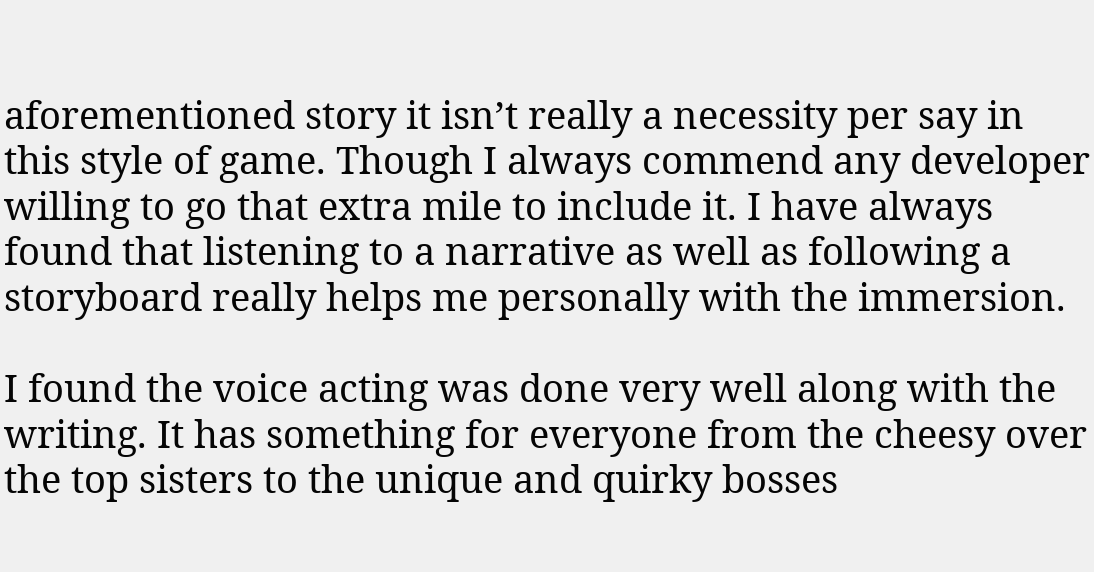aforementioned story it isn’t really a necessity per say in this style of game. Though I always commend any developer willing to go that extra mile to include it. I have always found that listening to a narrative as well as following a storyboard really helps me personally with the immersion.

I found the voice acting was done very well along with the writing. It has something for everyone from the cheesy over the top sisters to the unique and quirky bosses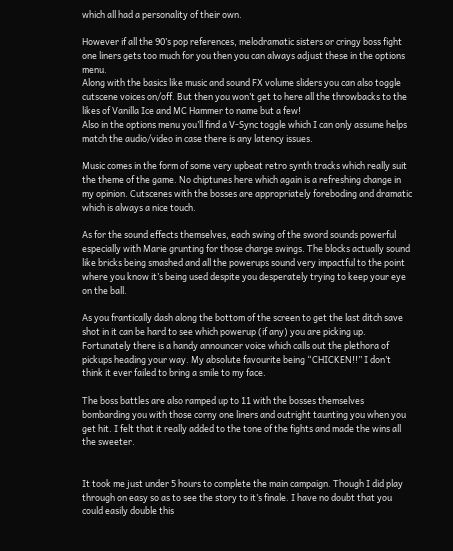which all had a personality of their own.

However if all the 90’s pop references, melodramatic sisters or cringy boss fight one liners gets too much for you then you can always adjust these in the options menu.
Along with the basics like music and sound FX volume sliders you can also toggle cutscene voices on/off. But then you won’t get to here all the throwbacks to the likes of Vanilla Ice and MC Hammer to name but a few!
Also in the options menu you’ll find a V-Sync toggle which I can only assume helps match the audio/video in case there is any latency issues.

Music comes in the form of some very upbeat retro synth tracks which really suit the theme of the game. No chiptunes here which again is a refreshing change in my opinion. Cutscenes with the bosses are appropriately foreboding and dramatic which is always a nice touch.

As for the sound effects themselves, each swing of the sword sounds powerful especially with Marie grunting for those charge swings. The blocks actually sound like bricks being smashed and all the powerups sound very impactful to the point where you know it’s being used despite you desperately trying to keep your eye on the ball.

As you frantically dash along the bottom of the screen to get the last ditch save shot in it can be hard to see which powerup (if any) you are picking up. Fortunately there is a handy announcer voice which calls out the plethora of pickups heading your way. My absolute favourite being “CHICKEN!!” I don’t think it ever failed to bring a smile to my face.

The boss battles are also ramped up to 11 with the bosses themselves bombarding you with those corny one liners and outright taunting you when you get hit. I felt that it really added to the tone of the fights and made the wins all the sweeter.


It took me just under 5 hours to complete the main campaign. Though I did play through on easy so as to see the story to it’s finale. I have no doubt that you could easily double this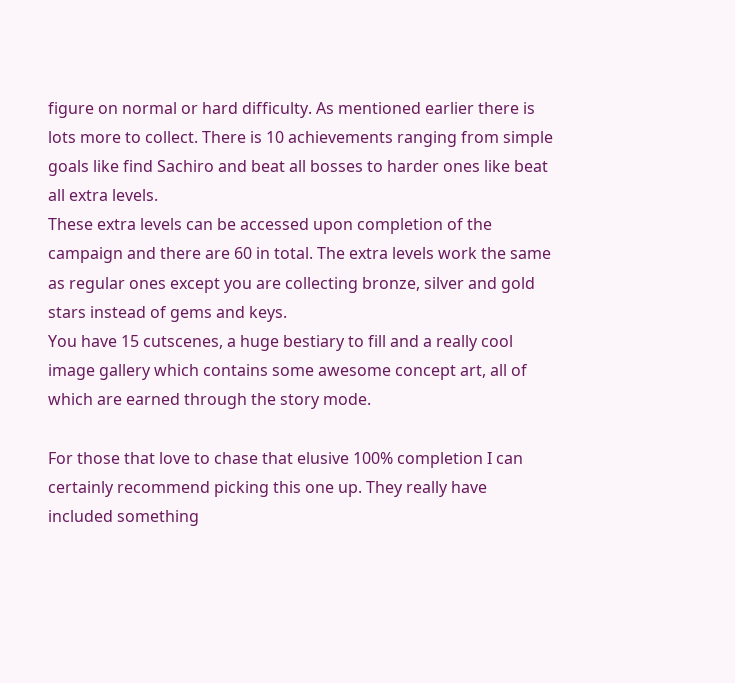figure on normal or hard difficulty. As mentioned earlier there is lots more to collect. There is 10 achievements ranging from simple goals like find Sachiro and beat all bosses to harder ones like beat all extra levels.
These extra levels can be accessed upon completion of the campaign and there are 60 in total. The extra levels work the same as regular ones except you are collecting bronze, silver and gold stars instead of gems and keys.
You have 15 cutscenes, a huge bestiary to fill and a really cool image gallery which contains some awesome concept art, all of which are earned through the story mode.

For those that love to chase that elusive 100% completion I can certainly recommend picking this one up. They really have included something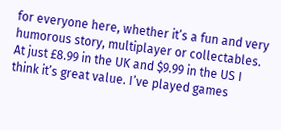for everyone here, whether it’s a fun and very humorous story, multiplayer or collectables.
At just £8.99 in the UK and $9.99 in the US I think it’s great value. I’ve played games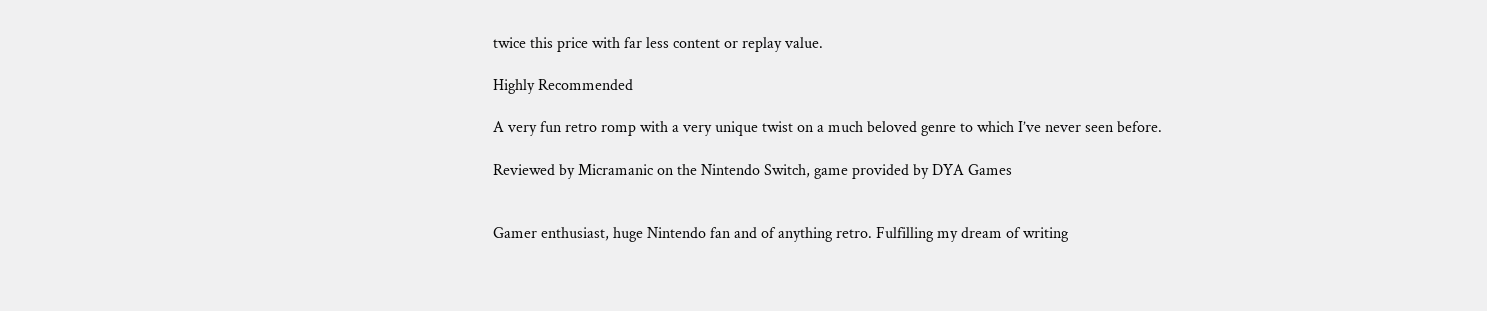twice this price with far less content or replay value.

Highly Recommended

A very fun retro romp with a very unique twist on a much beloved genre to which I’ve never seen before.

Reviewed by Micramanic on the Nintendo Switch, game provided by DYA Games


Gamer enthusiast, huge Nintendo fan and of anything retro. Fulfilling my dream of writing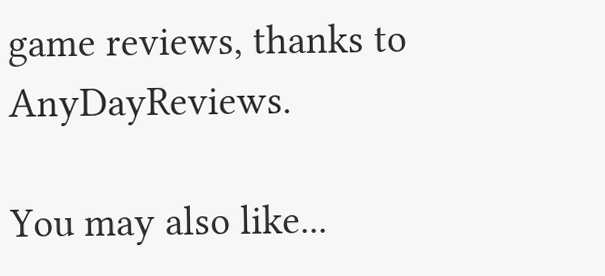game reviews, thanks to AnyDayReviews.

You may also like...